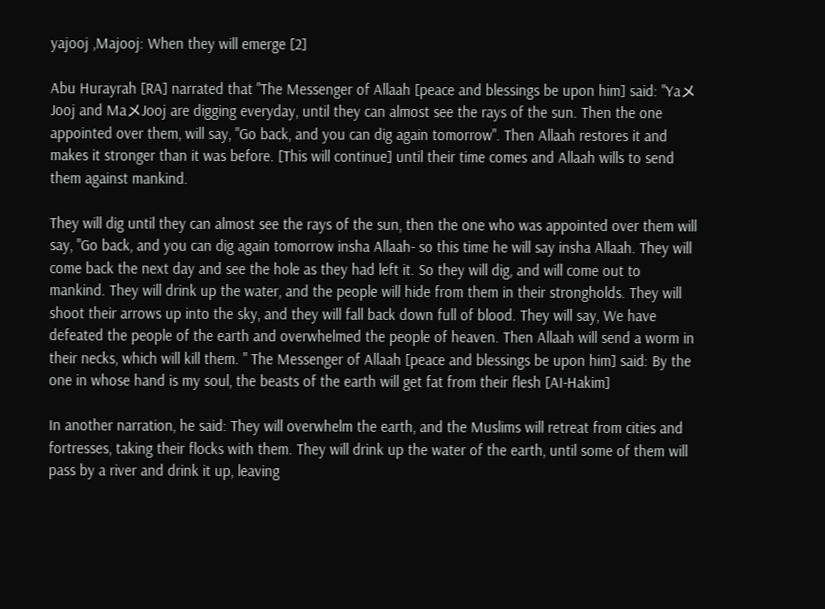yajooj ,Majooj: When they will emerge [2]

Abu Hurayrah [RA] narrated that "The Messenger of Allaah [peace and blessings be upon him] said: "YaメJooj and MaメJooj are digging everyday, until they can almost see the rays of the sun. Then the one appointed over them, will say, "Go back, and you can dig again tomorrow". Then Allaah restores it and makes it stronger than it was before. [This will continue] until their time comes and Allaah wills to send them against mankind.

They will dig until they can almost see the rays of the sun, then the one who was appointed over them will say, "Go back, and you can dig again tomorrow insha Allaah- so this time he will say insha Allaah. They will come back the next day and see the hole as they had left it. So they will dig, and will come out to mankind. They will drink up the water, and the people will hide from them in their strongholds. They will shoot their arrows up into the sky, and they will fall back down full of blood. They will say, We have defeated the people of the earth and overwhelmed the people of heaven. Then Allaah will send a worm in their necks, which will kill them. " The Messenger of Allaah [peace and blessings be upon him] said: By the one in whose hand is my soul, the beasts of the earth will get fat from their flesh [AI-Hakim]

In another narration, he said: They will overwhelm the earth, and the Muslims will retreat from cities and fortresses, taking their flocks with them. They will drink up the water of the earth, until some of them will pass by a river and drink it up, leaving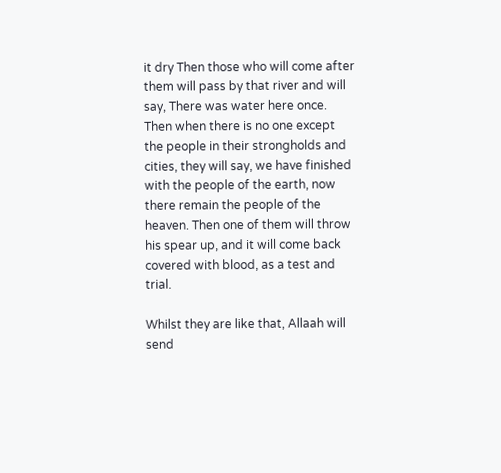it dry Then those who will come after them will pass by that river and will say, There was water here once. Then when there is no one except the people in their strongholds and cities, they will say, we have finished with the people of the earth, now there remain the people of the heaven. Then one of them will throw his spear up, and it will come back covered with blood, as a test and trial.

Whilst they are like that, Allaah will send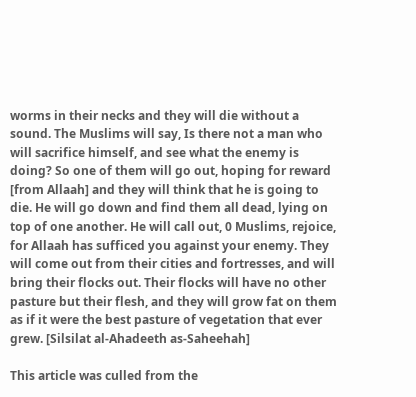worms in their necks and they will die without a sound. The Muslims will say, Is there not a man who will sacrifice himself, and see what the enemy is doing? So one of them will go out, hoping for reward [from Allaah] and they will think that he is going to die. He will go down and find them all dead, lying on top of one another. He will call out, 0 Muslims, rejoice, for Allaah has sufficed you against your enemy. They will come out from their cities and fortresses, and will bring their flocks out. Their flocks will have no other pasture but their flesh, and they will grow fat on them as if it were the best pasture of vegetation that ever grew. [Silsilat al-Ahadeeth as-Saheehah]

This article was culled from the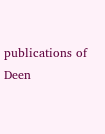publications of Deen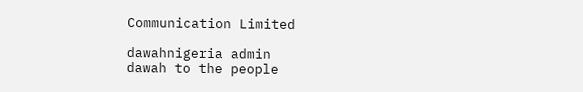Communication Limited

dawahnigeria admin
dawah to the people